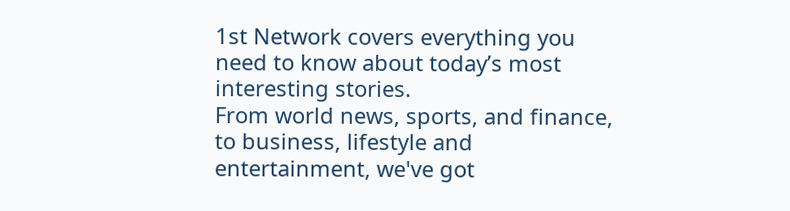1st Network covers everything you need to know about today’s most interesting stories.
From world news, sports, and finance, to business, lifestyle and entertainment, we've got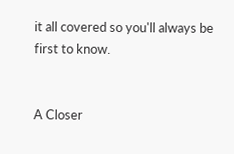it all covered so you'll always be first to know.


A Closer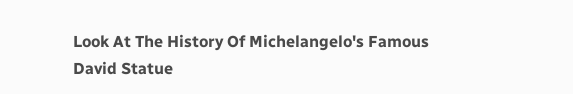Look At The History Of Michelangelo's Famous David Statue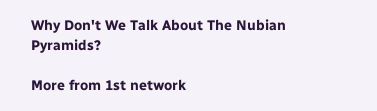Why Don't We Talk About The Nubian Pyramids?

More from 1st network